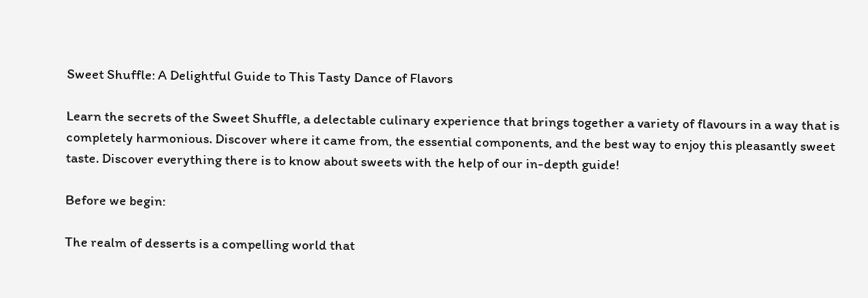Sweet Shuffle: A Delightful Guide to This Tasty Dance of Flavors

Learn the secrets of the Sweet Shuffle, a delectable culinary experience that brings together a variety of flavours in a way that is completely harmonious. Discover where it came from, the essential components, and the best way to enjoy this pleasantly sweet taste. Discover everything there is to know about sweets with the help of our in-depth guide!

Before we begin:

The realm of desserts is a compelling world that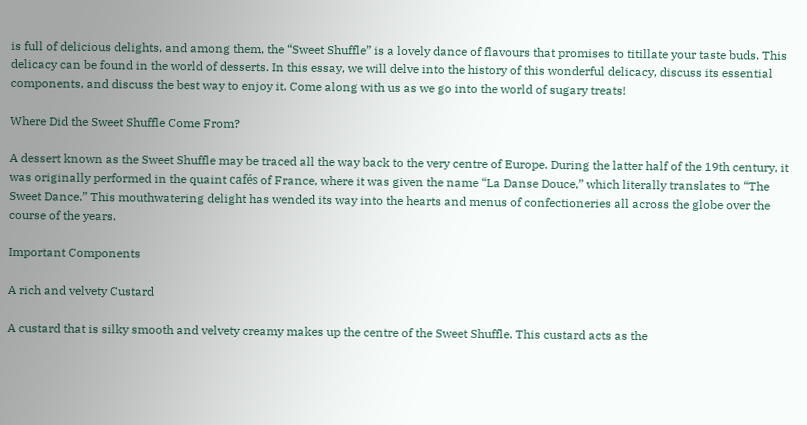is full of delicious delights, and among them, the “Sweet Shuffle” is a lovely dance of flavours that promises to titillate your taste buds. This delicacy can be found in the world of desserts. In this essay, we will delve into the history of this wonderful delicacy, discuss its essential components, and discuss the best way to enjoy it. Come along with us as we go into the world of sugary treats!

Where Did the Sweet Shuffle Come From?

A dessert known as the Sweet Shuffle may be traced all the way back to the very centre of Europe. During the latter half of the 19th century, it was originally performed in the quaint cafés of France, where it was given the name “La Danse Douce,” which literally translates to “The Sweet Dance.” This mouthwatering delight has wended its way into the hearts and menus of confectioneries all across the globe over the course of the years.

Important Components

A rich and velvety Custard

A custard that is silky smooth and velvety creamy makes up the centre of the Sweet Shuffle. This custard acts as the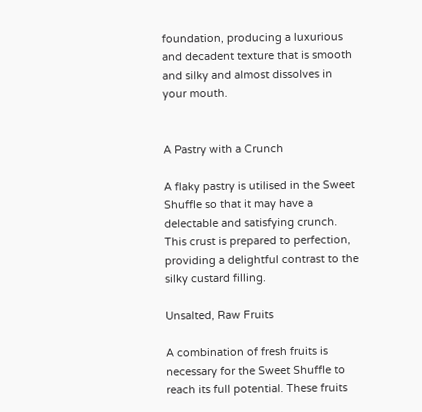foundation, producing a luxurious and decadent texture that is smooth and silky and almost dissolves in your mouth.


A Pastry with a Crunch

A flaky pastry is utilised in the Sweet Shuffle so that it may have a delectable and satisfying crunch. This crust is prepared to perfection, providing a delightful contrast to the silky custard filling.

Unsalted, Raw Fruits

A combination of fresh fruits is necessary for the Sweet Shuffle to reach its full potential. These fruits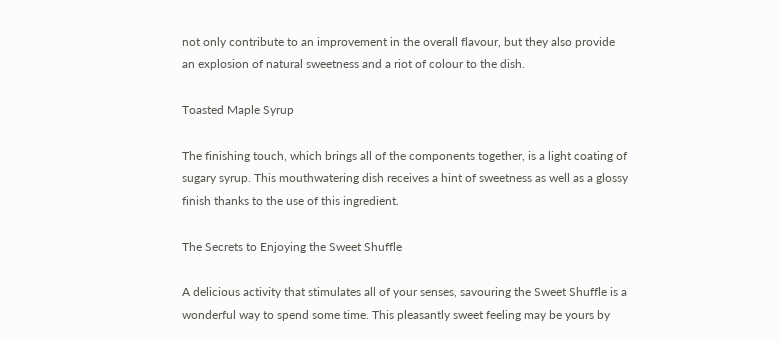not only contribute to an improvement in the overall flavour, but they also provide an explosion of natural sweetness and a riot of colour to the dish.

Toasted Maple Syrup

The finishing touch, which brings all of the components together, is a light coating of sugary syrup. This mouthwatering dish receives a hint of sweetness as well as a glossy finish thanks to the use of this ingredient.

The Secrets to Enjoying the Sweet Shuffle

A delicious activity that stimulates all of your senses, savouring the Sweet Shuffle is a wonderful way to spend some time. This pleasantly sweet feeling may be yours by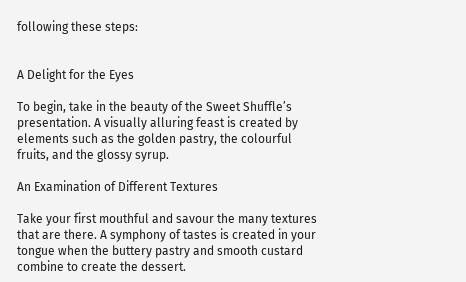following these steps:


A Delight for the Eyes

To begin, take in the beauty of the Sweet Shuffle’s presentation. A visually alluring feast is created by elements such as the golden pastry, the colourful fruits, and the glossy syrup.

An Examination of Different Textures

Take your first mouthful and savour the many textures that are there. A symphony of tastes is created in your tongue when the buttery pastry and smooth custard combine to create the dessert.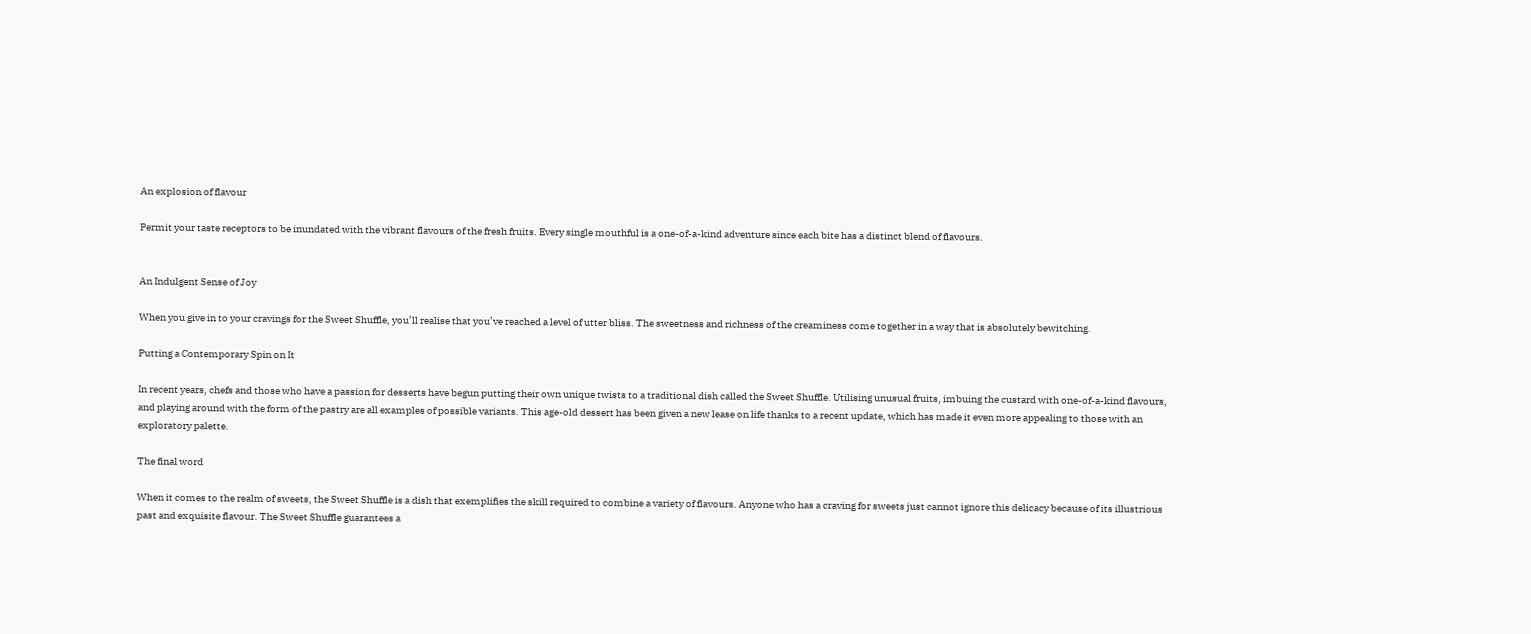An explosion of flavour

Permit your taste receptors to be inundated with the vibrant flavours of the fresh fruits. Every single mouthful is a one-of-a-kind adventure since each bite has a distinct blend of flavours.


An Indulgent Sense of Joy

When you give in to your cravings for the Sweet Shuffle, you’ll realise that you’ve reached a level of utter bliss. The sweetness and richness of the creaminess come together in a way that is absolutely bewitching.

Putting a Contemporary Spin on It

In recent years, chefs and those who have a passion for desserts have begun putting their own unique twists to a traditional dish called the Sweet Shuffle. Utilising unusual fruits, imbuing the custard with one-of-a-kind flavours, and playing around with the form of the pastry are all examples of possible variants. This age-old dessert has been given a new lease on life thanks to a recent update, which has made it even more appealing to those with an exploratory palette.

The final word

When it comes to the realm of sweets, the Sweet Shuffle is a dish that exemplifies the skill required to combine a variety of flavours. Anyone who has a craving for sweets just cannot ignore this delicacy because of its illustrious past and exquisite flavour. The Sweet Shuffle guarantees a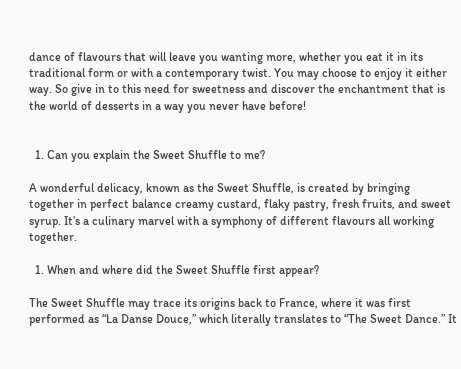dance of flavours that will leave you wanting more, whether you eat it in its traditional form or with a contemporary twist. You may choose to enjoy it either way. So give in to this need for sweetness and discover the enchantment that is the world of desserts in a way you never have before!


  1. Can you explain the Sweet Shuffle to me?

A wonderful delicacy, known as the Sweet Shuffle, is created by bringing together in perfect balance creamy custard, flaky pastry, fresh fruits, and sweet syrup. It’s a culinary marvel with a symphony of different flavours all working together.

  1. When and where did the Sweet Shuffle first appear?

The Sweet Shuffle may trace its origins back to France, where it was first performed as “La Danse Douce,” which literally translates to “The Sweet Dance.” It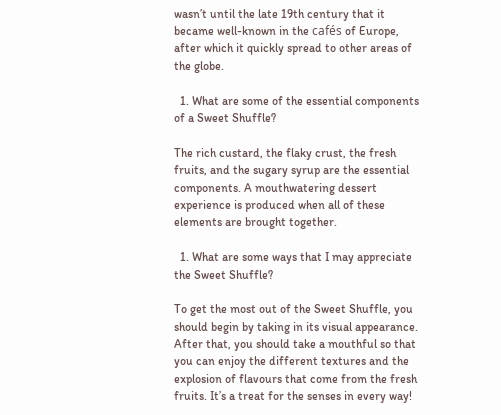wasn’t until the late 19th century that it became well-known in the cafés of Europe, after which it quickly spread to other areas of the globe.

  1. What are some of the essential components of a Sweet Shuffle?

The rich custard, the flaky crust, the fresh fruits, and the sugary syrup are the essential components. A mouthwatering dessert experience is produced when all of these elements are brought together.

  1. What are some ways that I may appreciate the Sweet Shuffle?

To get the most out of the Sweet Shuffle, you should begin by taking in its visual appearance. After that, you should take a mouthful so that you can enjoy the different textures and the explosion of flavours that come from the fresh fruits. It’s a treat for the senses in every way!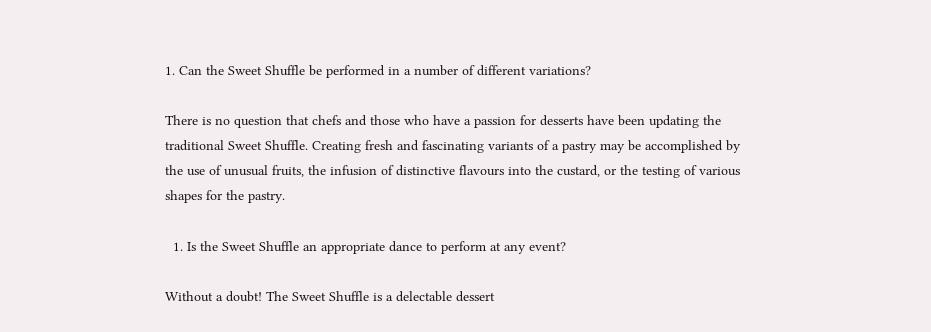1. Can the Sweet Shuffle be performed in a number of different variations?

There is no question that chefs and those who have a passion for desserts have been updating the traditional Sweet Shuffle. Creating fresh and fascinating variants of a pastry may be accomplished by the use of unusual fruits, the infusion of distinctive flavours into the custard, or the testing of various shapes for the pastry.

  1. Is the Sweet Shuffle an appropriate dance to perform at any event?

Without a doubt! The Sweet Shuffle is a delectable dessert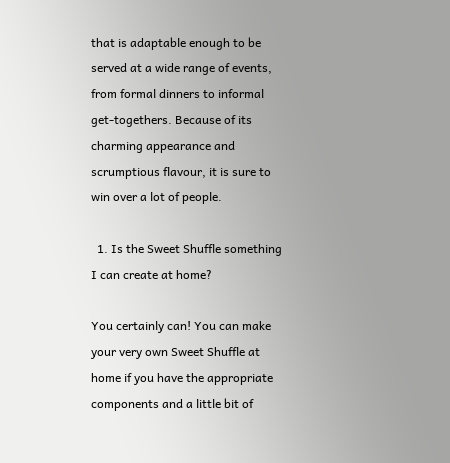that is adaptable enough to be served at a wide range of events, from formal dinners to informal get-togethers. Because of its charming appearance and scrumptious flavour, it is sure to win over a lot of people.

  1. Is the Sweet Shuffle something I can create at home?

You certainly can! You can make your very own Sweet Shuffle at home if you have the appropriate components and a little bit of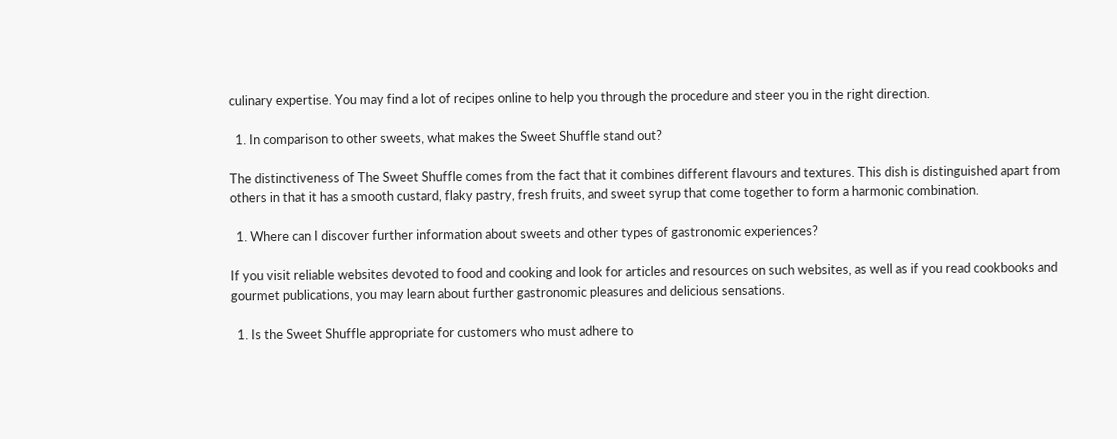culinary expertise. You may find a lot of recipes online to help you through the procedure and steer you in the right direction.

  1. In comparison to other sweets, what makes the Sweet Shuffle stand out?

The distinctiveness of The Sweet Shuffle comes from the fact that it combines different flavours and textures. This dish is distinguished apart from others in that it has a smooth custard, flaky pastry, fresh fruits, and sweet syrup that come together to form a harmonic combination.

  1. Where can I discover further information about sweets and other types of gastronomic experiences?

If you visit reliable websites devoted to food and cooking and look for articles and resources on such websites, as well as if you read cookbooks and gourmet publications, you may learn about further gastronomic pleasures and delicious sensations.

  1. Is the Sweet Shuffle appropriate for customers who must adhere to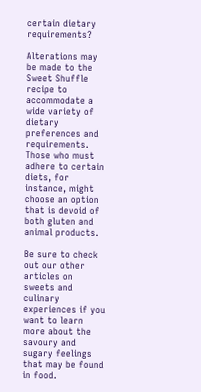certain dietary requirements?

Alterations may be made to the Sweet Shuffle recipe to accommodate a wide variety of dietary preferences and requirements. Those who must adhere to certain diets, for instance, might choose an option that is devoid of both gluten and animal products.

Be sure to check out our other articles on sweets and culinary experiences if you want to learn more about the savoury and sugary feelings that may be found in food.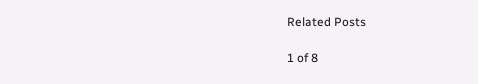Related Posts

1 of 8